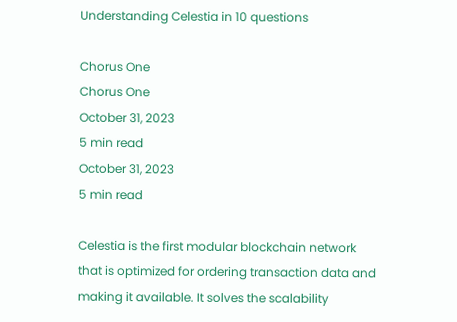Understanding Celestia in 10 questions

Chorus One
Chorus One
October 31, 2023
5 min read
October 31, 2023
5 min read

Celestia is the first modular blockchain network that is optimized for ordering transaction data and making it available. It solves the scalability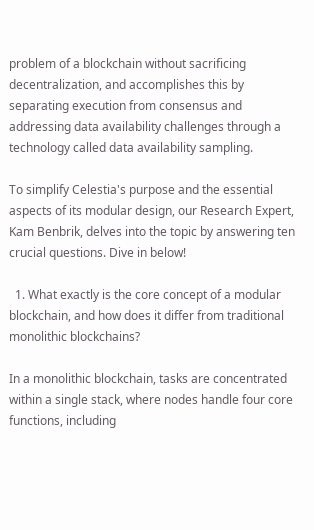problem of a blockchain without sacrificing decentralization, and accomplishes this by separating execution from consensus and addressing data availability challenges through a technology called data availability sampling.

To simplify Celestia's purpose and the essential aspects of its modular design, our Research Expert, Kam Benbrik, delves into the topic by answering ten crucial questions. Dive in below!

  1. What exactly is the core concept of a modular blockchain, and how does it differ from traditional monolithic blockchains?

In a monolithic blockchain, tasks are concentrated within a single stack, where nodes handle four core functions, including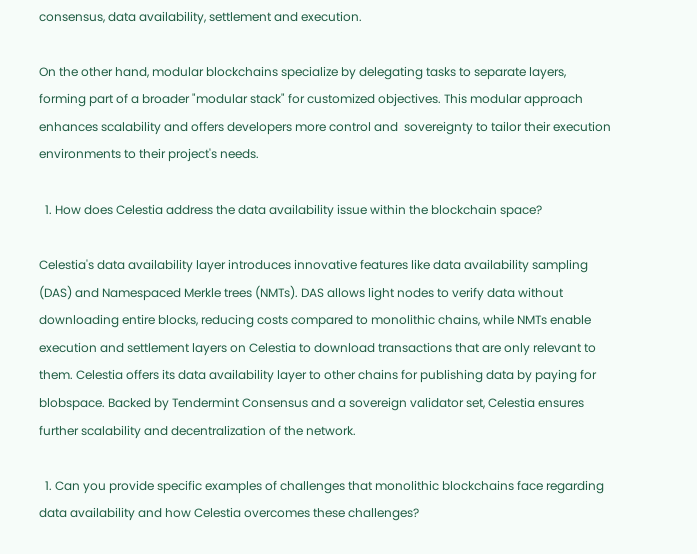consensus, data availability, settlement and execution.

On the other hand, modular blockchains specialize by delegating tasks to separate layers, forming part of a broader "modular stack" for customized objectives. This modular approach enhances scalability and offers developers more control and  sovereignty to tailor their execution environments to their project's needs.

  1. How does Celestia address the data availability issue within the blockchain space?

Celestia's data availability layer introduces innovative features like data availability sampling (DAS) and Namespaced Merkle trees (NMTs). DAS allows light nodes to verify data without downloading entire blocks, reducing costs compared to monolithic chains, while NMTs enable execution and settlement layers on Celestia to download transactions that are only relevant to them. Celestia offers its data availability layer to other chains for publishing data by paying for blobspace. Backed by Tendermint Consensus and a sovereign validator set, Celestia ensures further scalability and decentralization of the network.

  1. Can you provide specific examples of challenges that monolithic blockchains face regarding data availability and how Celestia overcomes these challenges?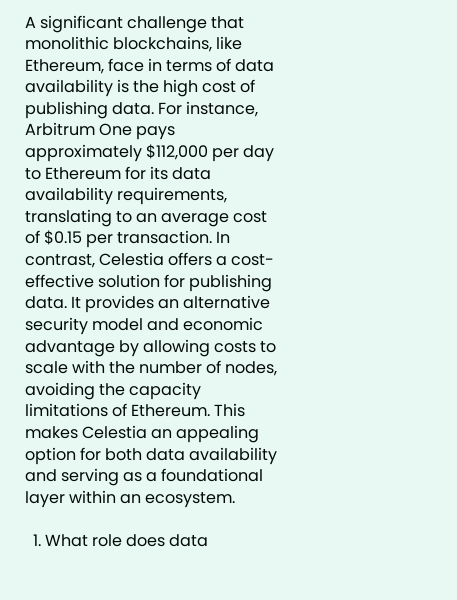A significant challenge that monolithic blockchains, like Ethereum, face in terms of data availability is the high cost of publishing data. For instance, Arbitrum One pays approximately $112,000 per day to Ethereum for its data availability requirements, translating to an average cost of $0.15 per transaction. In contrast, Celestia offers a cost-effective solution for publishing data. It provides an alternative security model and economic advantage by allowing costs to scale with the number of nodes, avoiding the capacity limitations of Ethereum. This makes Celestia an appealing option for both data availability and serving as a foundational layer within an ecosystem.

  1. What role does data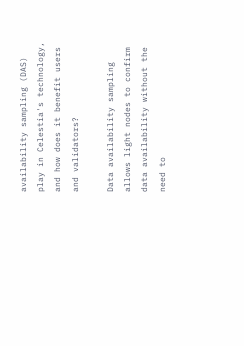availability sampling (DAS) play in Celestia's technology, and how does it benefit users and validators?

Data availability sampling  allows light nodes to confirm data availability without the need to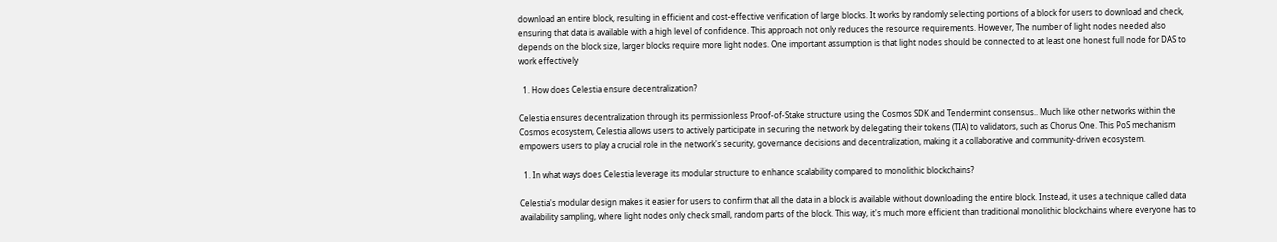download an entire block, resulting in efficient and cost-effective verification of large blocks. It works by randomly selecting portions of a block for users to download and check, ensuring that data is available with a high level of confidence. This approach not only reduces the resource requirements. However, The number of light nodes needed also depends on the block size, larger blocks require more light nodes. One important assumption is that light nodes should be connected to at least one honest full node for DAS to work effectively

  1. How does Celestia ensure decentralization?

Celestia ensures decentralization through its permissionless Proof-of-Stake structure using the Cosmos SDK and Tendermint consensus.. Much like other networks within the Cosmos ecosystem, Celestia allows users to actively participate in securing the network by delegating their tokens (TIA) to validators, such as Chorus One. This PoS mechanism empowers users to play a crucial role in the network's security, governance decisions and decentralization, making it a collaborative and community-driven ecosystem.

  1. In what ways does Celestia leverage its modular structure to enhance scalability compared to monolithic blockchains?

Celestia's modular design makes it easier for users to confirm that all the data in a block is available without downloading the entire block. Instead, it uses a technique called data availability sampling, where light nodes only check small, random parts of the block. This way, it's much more efficient than traditional monolithic blockchains where everyone has to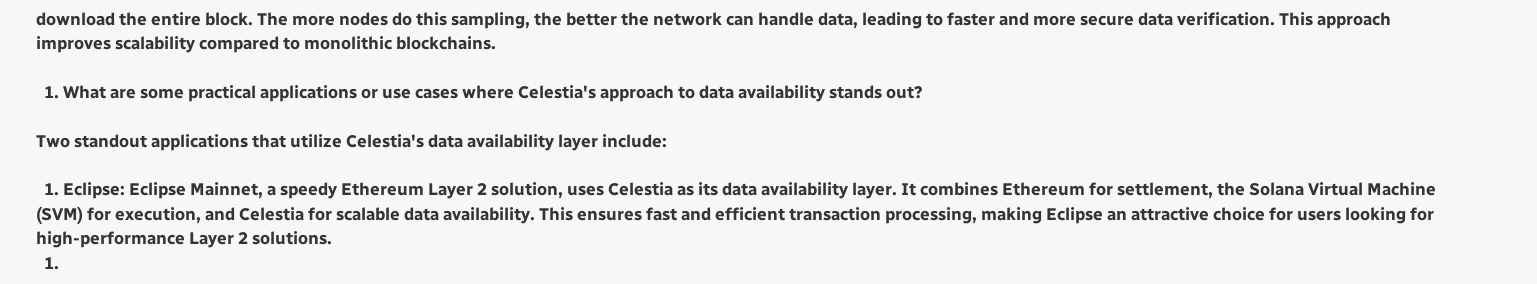download the entire block. The more nodes do this sampling, the better the network can handle data, leading to faster and more secure data verification. This approach improves scalability compared to monolithic blockchains.

  1. What are some practical applications or use cases where Celestia's approach to data availability stands out?

Two standout applications that utilize Celestia's data availability layer include:

  1. Eclipse: Eclipse Mainnet, a speedy Ethereum Layer 2 solution, uses Celestia as its data availability layer. It combines Ethereum for settlement, the Solana Virtual Machine (SVM) for execution, and Celestia for scalable data availability. This ensures fast and efficient transaction processing, making Eclipse an attractive choice for users looking for high-performance Layer 2 solutions.
  1.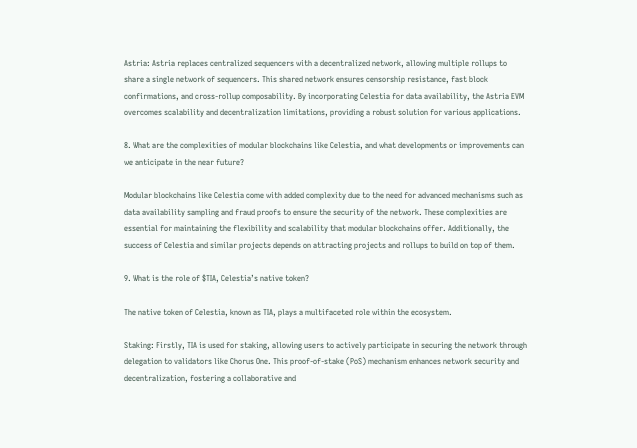Astria: Astria replaces centralized sequencers with a decentralized network, allowing multiple rollups to share a single network of sequencers. This shared network ensures censorship resistance, fast block confirmations, and cross-rollup composability. By incorporating Celestia for data availability, the Astria EVM overcomes scalability and decentralization limitations, providing a robust solution for various applications.

8. What are the complexities of modular blockchains like Celestia, and what developments or improvements can we anticipate in the near future?

Modular blockchains like Celestia come with added complexity due to the need for advanced mechanisms such as data availability sampling and fraud proofs to ensure the security of the network. These complexities are essential for maintaining the flexibility and scalability that modular blockchains offer. Additionally, the success of Celestia and similar projects depends on attracting projects and rollups to build on top of them.

9. What is the role of $TIA, Celestia’s native token?

The native token of Celestia, known as TIA, plays a multifaceted role within the ecosystem.

Staking: Firstly, TIA is used for staking, allowing users to actively participate in securing the network through delegation to validators like Chorus One. This proof-of-stake (PoS) mechanism enhances network security and decentralization, fostering a collaborative and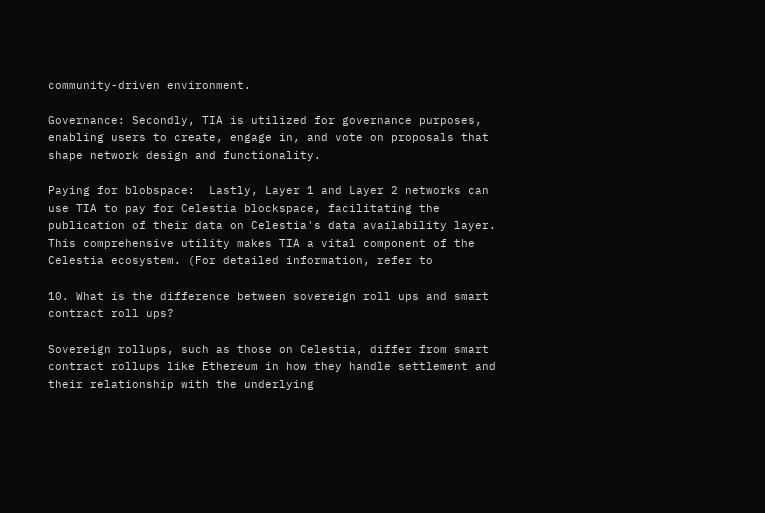community-driven environment.

Governance: Secondly, TIA is utilized for governance purposes, enabling users to create, engage in, and vote on proposals that shape network design and functionality.

Paying for blobspace:  Lastly, Layer 1 and Layer 2 networks can use TIA to pay for Celestia blockspace, facilitating the publication of their data on Celestia's data availability layer. This comprehensive utility makes TIA a vital component of the Celestia ecosystem. (For detailed information, refer to

10. What is the difference between sovereign roll ups and smart contract roll ups?

Sovereign rollups, such as those on Celestia, differ from smart contract rollups like Ethereum in how they handle settlement and their relationship with the underlying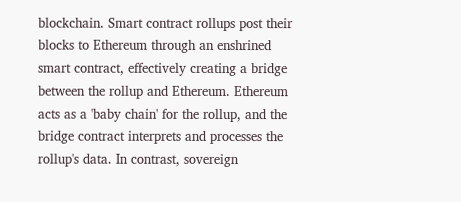blockchain. Smart contract rollups post their blocks to Ethereum through an enshrined smart contract, effectively creating a bridge between the rollup and Ethereum. Ethereum acts as a 'baby chain' for the rollup, and the bridge contract interprets and processes the rollup's data. In contrast, sovereign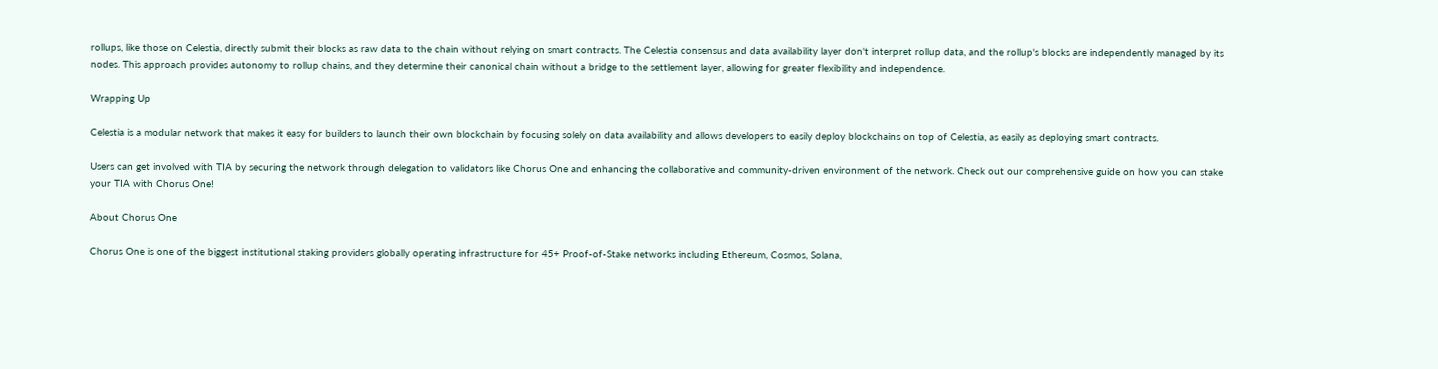rollups, like those on Celestia, directly submit their blocks as raw data to the chain without relying on smart contracts. The Celestia consensus and data availability layer don't interpret rollup data, and the rollup's blocks are independently managed by its nodes. This approach provides autonomy to rollup chains, and they determine their canonical chain without a bridge to the settlement layer, allowing for greater flexibility and independence.

Wrapping Up

Celestia is a modular network that makes it easy for builders to launch their own blockchain by focusing solely on data availability and allows developers to easily deploy blockchains on top of Celestia, as easily as deploying smart contracts.

Users can get involved with TIA by securing the network through delegation to validators like Chorus One and enhancing the collaborative and community-driven environment of the network. Check out our comprehensive guide on how you can stake your TIA with Chorus One!

About Chorus One

Chorus One is one of the biggest institutional staking providers globally operating infrastructure for 45+ Proof-of-Stake networks including Ethereum, Cosmos, Solana,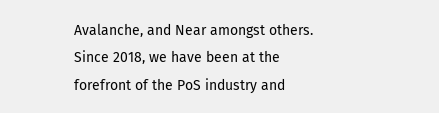Avalanche, and Near amongst others. Since 2018, we have been at the forefront of the PoS industry and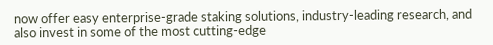now offer easy enterprise-grade staking solutions, industry-leading research, and also invest in some of the most cutting-edge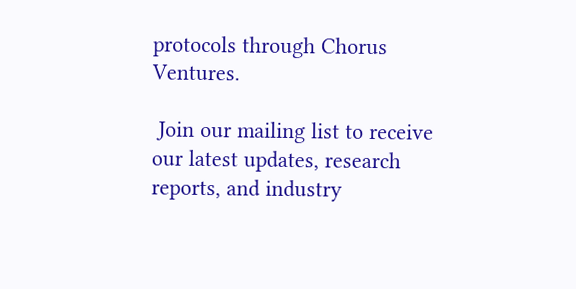protocols through Chorus Ventures.

 Join our mailing list to receive our latest updates, research reports, and industry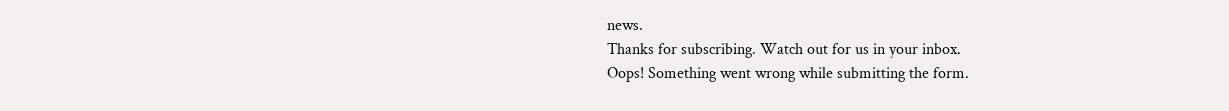news.
Thanks for subscribing. Watch out for us in your inbox.
Oops! Something went wrong while submitting the form.